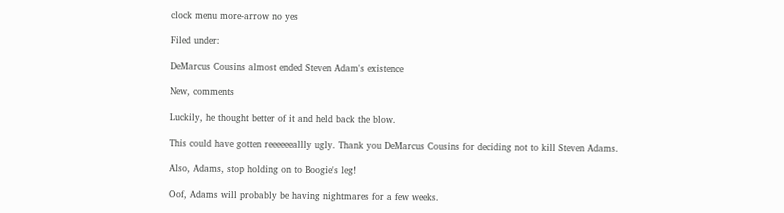clock menu more-arrow no yes

Filed under:

DeMarcus Cousins almost ended Steven Adam's existence

New, comments

Luckily, he thought better of it and held back the blow.

This could have gotten reeeeeeallly ugly. Thank you DeMarcus Cousins for deciding not to kill Steven Adams.

Also, Adams, stop holding on to Boogie's leg!

Oof, Adams will probably be having nightmares for a few weeks.